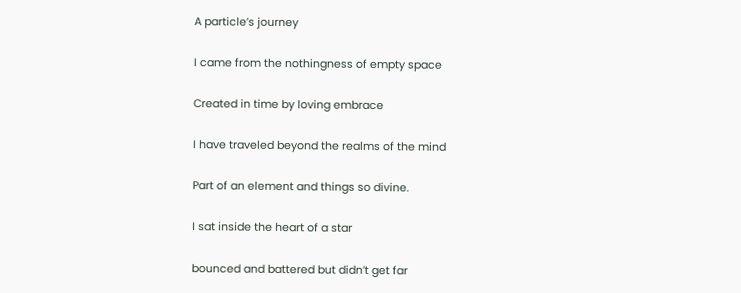A particle’s journey

I came from the nothingness of empty space

Created in time by loving embrace

I have traveled beyond the realms of the mind

Part of an element and things so divine.

I sat inside the heart of a star

bounced and battered but didn’t get far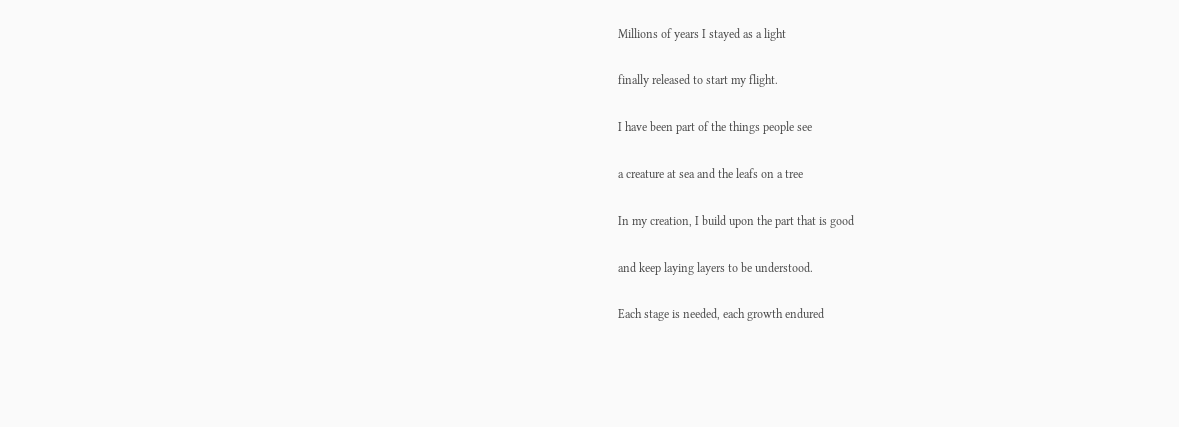Millions of years I stayed as a light

finally released to start my flight.

I have been part of the things people see

a creature at sea and the leafs on a tree

In my creation, I build upon the part that is good

and keep laying layers to be understood.

Each stage is needed, each growth endured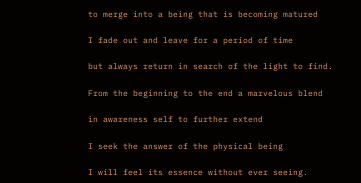to merge into a being that is becoming matured

I fade out and leave for a period of time

but always return in search of the light to find.

From the beginning to the end a marvelous blend

in awareness self to further extend

I seek the answer of the physical being

I will feel its essence without ever seeing.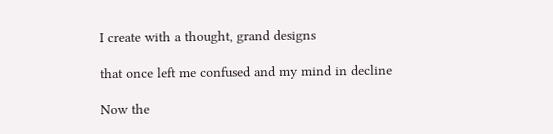I create with a thought, grand designs

that once left me confused and my mind in decline

Now the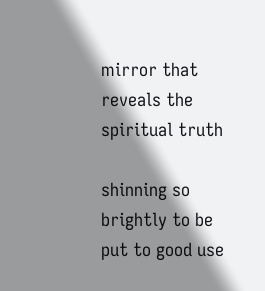mirror that reveals the spiritual truth

shinning so brightly to be put to good use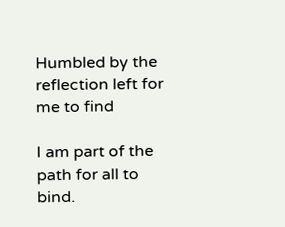Humbled by the reflection left for me to find

I am part of the path for all to bind.